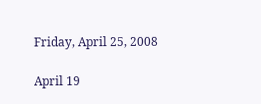Friday, April 25, 2008

April 19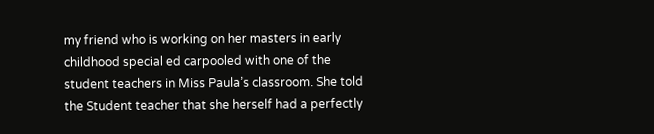my friend who is working on her masters in early childhood special ed carpooled with one of the student teachers in Miss Paula’s classroom. She told the Student teacher that she herself had a perfectly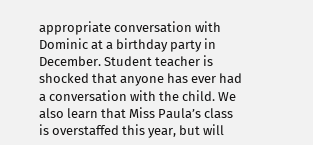appropriate conversation with Dominic at a birthday party in December. Student teacher is shocked that anyone has ever had a conversation with the child. We also learn that Miss Paula’s class is overstaffed this year, but will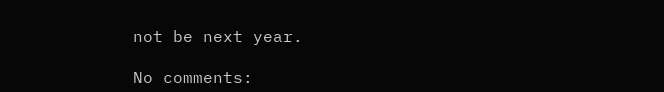not be next year.

No comments: